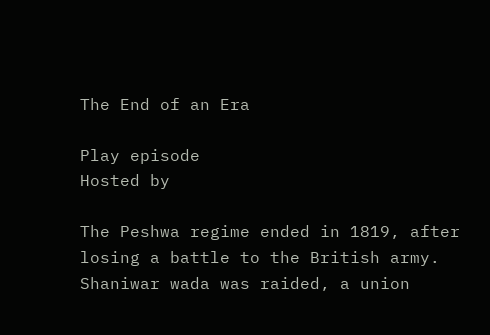The End of an Era

Play episode
Hosted by

The Peshwa regime ended in 1819, after losing a battle to the British army. Shaniwar wada was raided, a union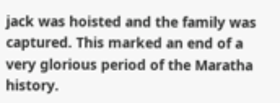jack was hoisted and the family was captured. This marked an end of a very glorious period of the Maratha history.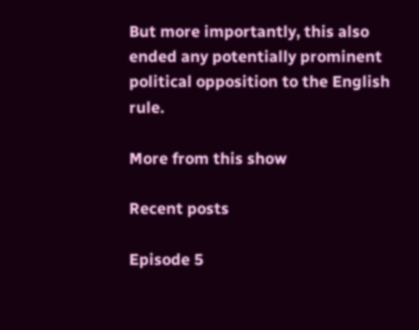But more importantly, this also ended any potentially prominent political opposition to the English rule.

More from this show

Recent posts

Episode 5